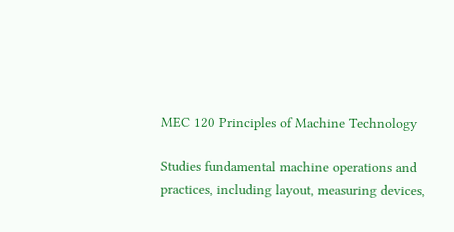MEC 120 Principles of Machine Technology

Studies fundamental machine operations and practices, including layout, measuring devices,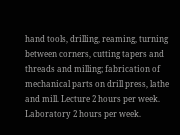hand tools, drilling, reaming, turning between corners, cutting tapers and threads and milling; fabrication of mechanical parts on drill press, lathe and mill. Lecture 2 hours per week. Laboratory 2 hours per week.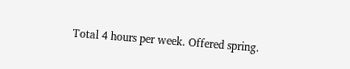Total 4 hours per week. Offered spring.